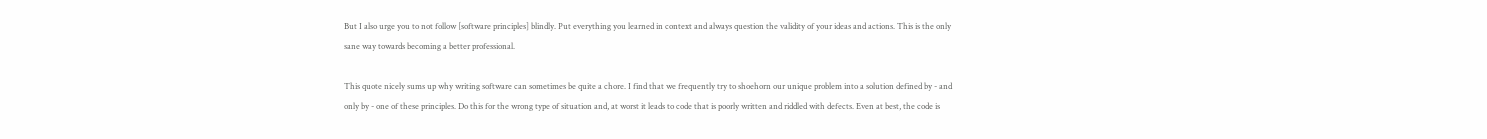But I also urge you to not follow [software principles] blindly. Put everything you learned in context and always question the validity of your ideas and actions. This is the only sane way towards becoming a better professional.

This quote nicely sums up why writing software can sometimes be quite a chore. I find that we frequently try to shoehorn our unique problem into a solution defined by - and only by - one of these principles. Do this for the wrong type of situation and, at worst it leads to code that is poorly written and riddled with defects. Even at best, the code is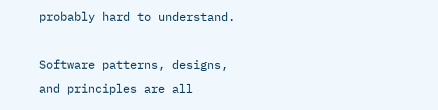probably hard to understand.

Software patterns, designs, and principles are all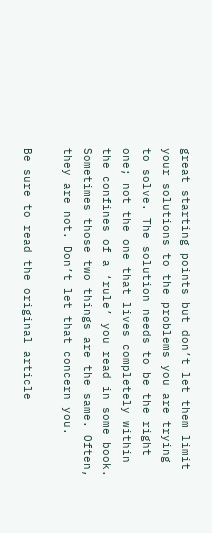great starting points but don’t let them limit your solutions to the problems you are trying to solve. The solution needs to be the right one; not the one that lives completely within the confines of a ‘rule’ you read in some book. Sometimes those two things are the same. Often, they are not. Don’t let that concern you.

Be sure to read the original article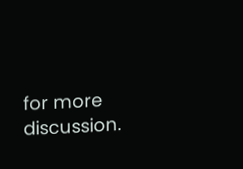for more discussion.